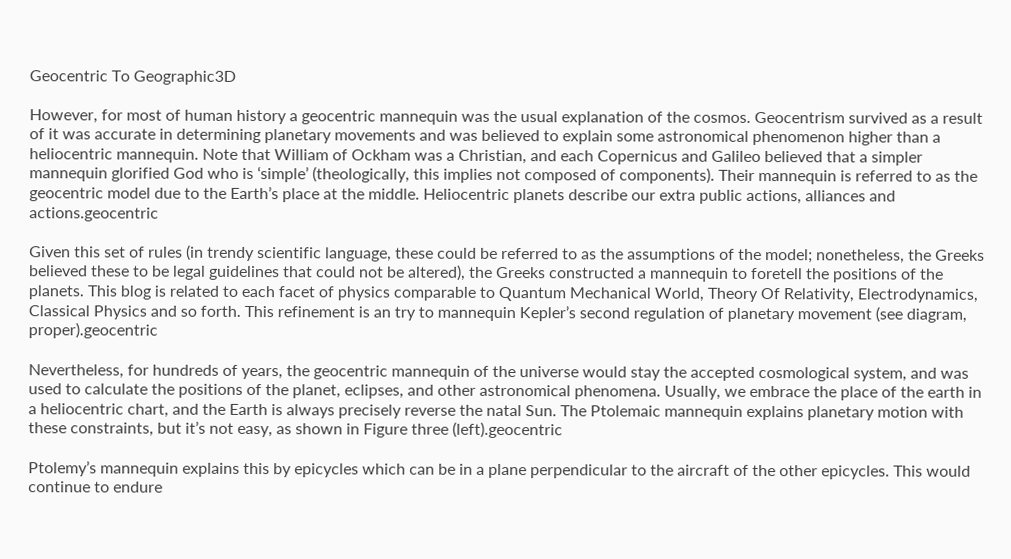Geocentric To Geographic3D

However, for most of human history a geocentric mannequin was the usual explanation of the cosmos. Geocentrism survived as a result of it was accurate in determining planetary movements and was believed to explain some astronomical phenomenon higher than a heliocentric mannequin. Note that William of Ockham was a Christian, and each Copernicus and Galileo believed that a simpler mannequin glorified God who is ‘simple’ (theologically, this implies not composed of components). Their mannequin is referred to as the geocentric model due to the Earth’s place at the middle. Heliocentric planets describe our extra public actions, alliances and actions.geocentric

Given this set of rules (in trendy scientific language, these could be referred to as the assumptions of the model; nonetheless, the Greeks believed these to be legal guidelines that could not be altered), the Greeks constructed a mannequin to foretell the positions of the planets. This blog is related to each facet of physics comparable to Quantum Mechanical World, Theory Of Relativity, Electrodynamics, Classical Physics and so forth. This refinement is an try to mannequin Kepler’s second regulation of planetary movement (see diagram, proper).geocentric

Nevertheless, for hundreds of years, the geocentric mannequin of the universe would stay the accepted cosmological system, and was used to calculate the positions of the planet, eclipses, and other astronomical phenomena. Usually, we embrace the place of the earth in a heliocentric chart, and the Earth is always precisely reverse the natal Sun. The Ptolemaic mannequin explains planetary motion with these constraints, but it’s not easy, as shown in Figure three (left).geocentric

Ptolemy’s mannequin explains this by epicycles which can be in a plane perpendicular to the aircraft of the other epicycles. This would continue to endure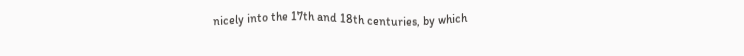nicely into the 17th and 18th centuries, by which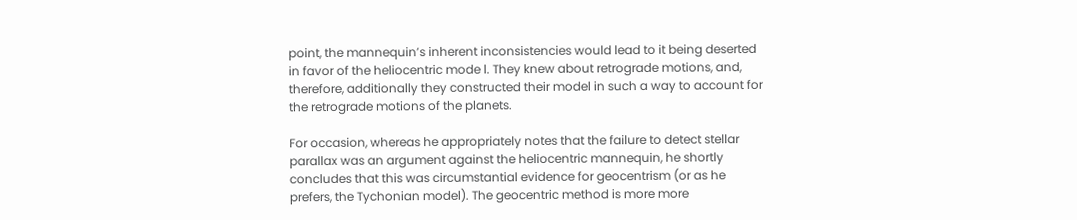point, the mannequin’s inherent inconsistencies would lead to it being deserted in favor of the heliocentric mode l. They knew about retrograde motions, and, therefore, additionally they constructed their model in such a way to account for the retrograde motions of the planets.

For occasion, whereas he appropriately notes that the failure to detect stellar parallax was an argument against the heliocentric mannequin, he shortly concludes that this was circumstantial evidence for geocentrism (or as he prefers, the Tychonian model). The geocentric method is more more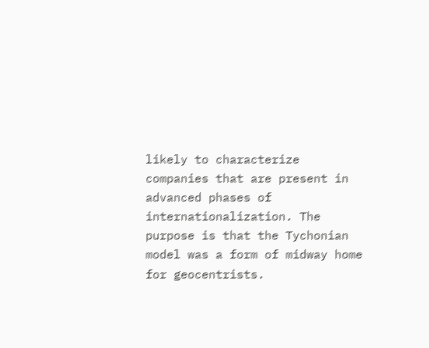likely to characterize companies that are present in advanced phases of internationalization. The purpose is that the Tychonian model was a form of midway home for geocentrists.